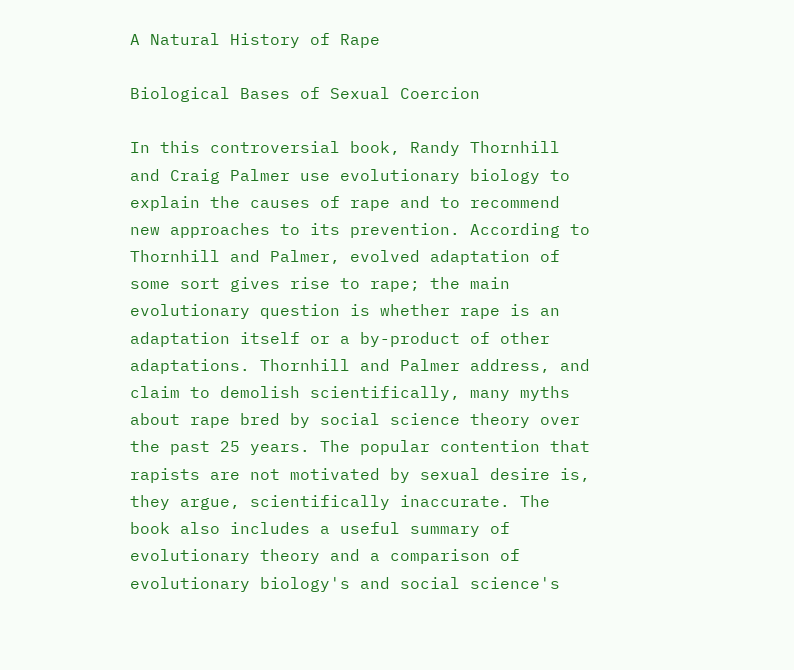A Natural History of Rape

Biological Bases of Sexual Coercion

In this controversial book, Randy Thornhill and Craig Palmer use evolutionary biology to explain the causes of rape and to recommend new approaches to its prevention. According to Thornhill and Palmer, evolved adaptation of some sort gives rise to rape; the main evolutionary question is whether rape is an adaptation itself or a by-product of other adaptations. Thornhill and Palmer address, and claim to demolish scientifically, many myths about rape bred by social science theory over the past 25 years. The popular contention that rapists are not motivated by sexual desire is, they argue, scientifically inaccurate. The book also includes a useful summary of evolutionary theory and a comparison of evolutionary biology's and social science's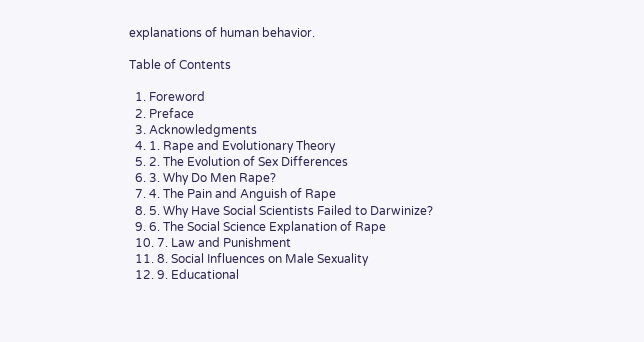explanations of human behavior.

Table of Contents

  1. Foreword
  2. Preface
  3. Acknowledgments
  4. 1. Rape and Evolutionary Theory
  5. 2. The Evolution of Sex Differences
  6. 3. Why Do Men Rape?
  7. 4. The Pain and Anguish of Rape
  8. 5. Why Have Social Scientists Failed to Darwinize?
  9. 6. The Social Science Explanation of Rape
  10. 7. Law and Punishment
  11. 8. Social Influences on Male Sexuality
  12. 9. Educational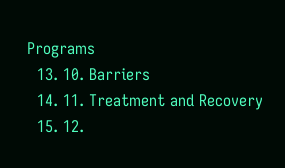Programs
  13. 10. Barriers
  14. 11. Treatment and Recovery
  15. 12.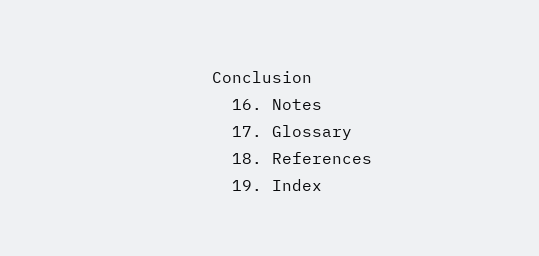Conclusion
  16. Notes
  17. Glossary
  18. References
  19. Index